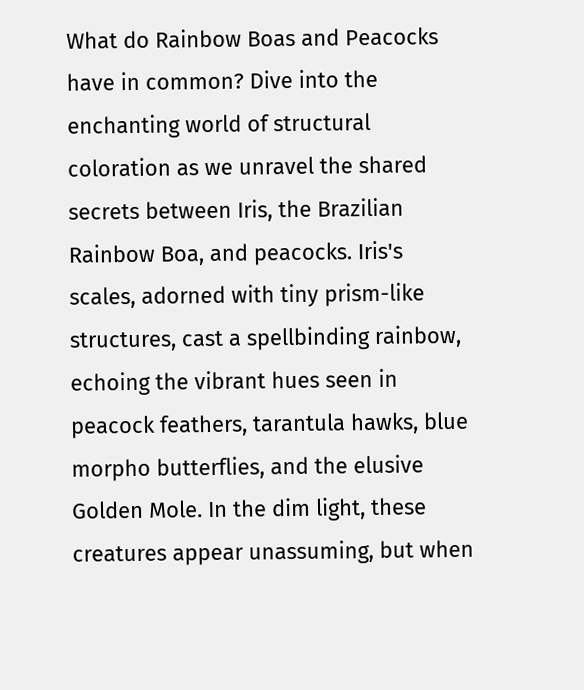What do Rainbow Boas and Peacocks have in common? Dive into the enchanting world of structural coloration as we unravel the shared secrets between Iris, the Brazilian Rainbow Boa, and peacocks. Iris's scales, adorned with tiny prism-like structures, cast a spellbinding rainbow, echoing the vibrant hues seen in peacock feathers, tarantula hawks, blue morpho butterflies, and the elusive Golden Mole. In the dim light, these creatures appear unassuming, but when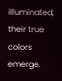illuminated, their true colors emerge.